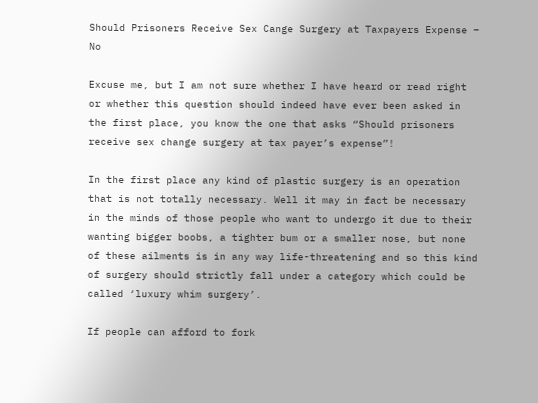Should Prisoners Receive Sex Cange Surgery at Taxpayers Expense – No

Excuse me, but I am not sure whether I have heard or read right or whether this question should indeed have ever been asked in the first place, you know the one that asks “Should prisoners receive sex change surgery at tax payer’s expense”!

In the first place any kind of plastic surgery is an operation that is not totally necessary. Well it may in fact be necessary in the minds of those people who want to undergo it due to their wanting bigger boobs, a tighter bum or a smaller nose, but none of these ailments is in any way life-threatening and so this kind of surgery should strictly fall under a category which could be called ‘luxury whim surgery’.

If people can afford to fork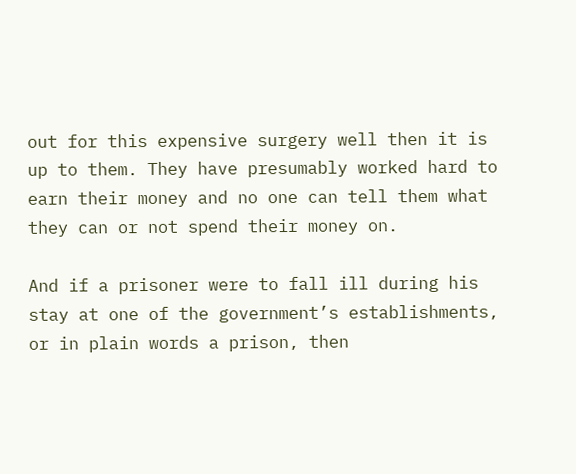out for this expensive surgery well then it is up to them. They have presumably worked hard to earn their money and no one can tell them what they can or not spend their money on.

And if a prisoner were to fall ill during his stay at one of the government’s establishments, or in plain words a prison, then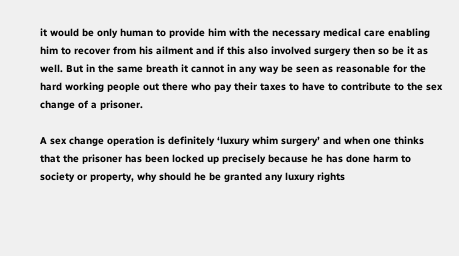it would be only human to provide him with the necessary medical care enabling him to recover from his ailment and if this also involved surgery then so be it as well. But in the same breath it cannot in any way be seen as reasonable for the hard working people out there who pay their taxes to have to contribute to the sex change of a prisoner.

A sex change operation is definitely ‘luxury whim surgery’ and when one thinks that the prisoner has been locked up precisely because he has done harm to society or property, why should he be granted any luxury rights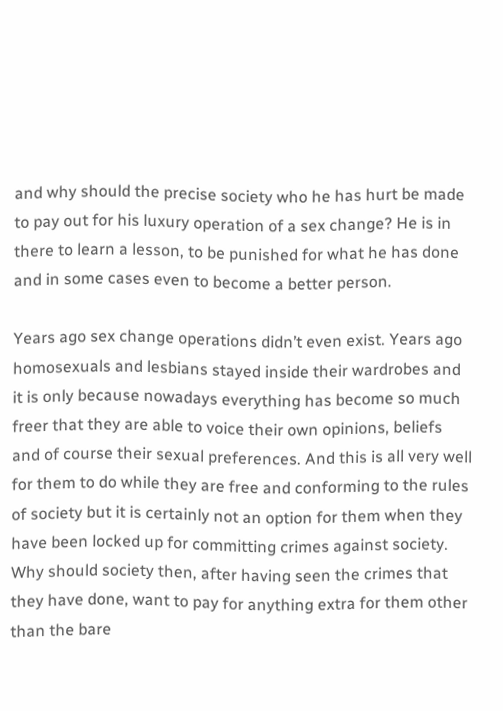and why should the precise society who he has hurt be made to pay out for his luxury operation of a sex change? He is in there to learn a lesson, to be punished for what he has done and in some cases even to become a better person.

Years ago sex change operations didn’t even exist. Years ago homosexuals and lesbians stayed inside their wardrobes and it is only because nowadays everything has become so much freer that they are able to voice their own opinions, beliefs and of course their sexual preferences. And this is all very well for them to do while they are free and conforming to the rules of society but it is certainly not an option for them when they have been locked up for committing crimes against society. Why should society then, after having seen the crimes that they have done, want to pay for anything extra for them other than the bare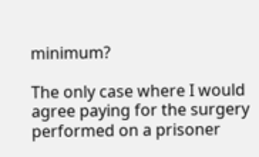minimum?

The only case where I would agree paying for the surgery performed on a prisoner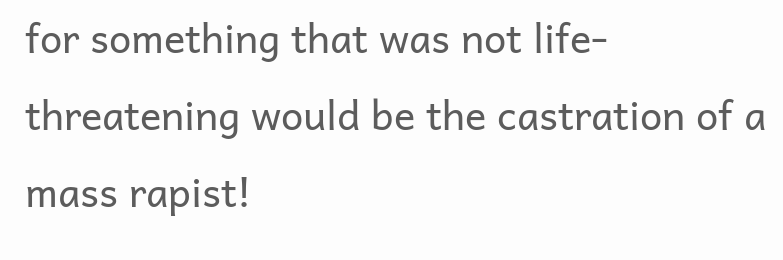for something that was not life-threatening would be the castration of a mass rapist!